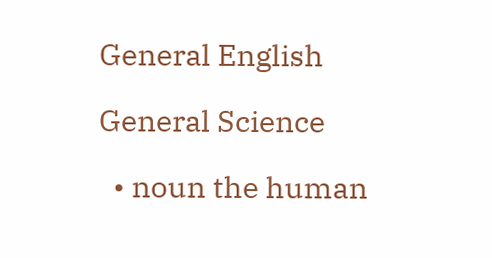General English

General Science

  • noun the human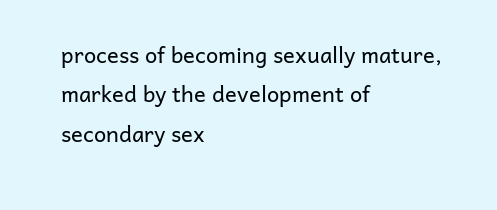process of becoming sexually mature, marked by the development of secondary sex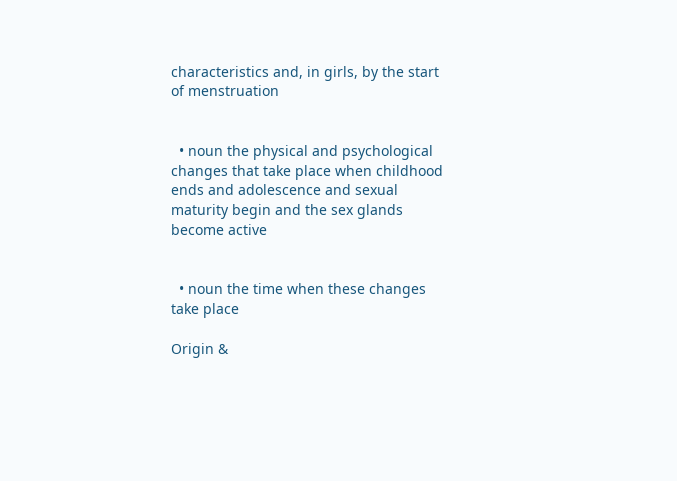characteristics and, in girls, by the start of menstruation


  • noun the physical and psychological changes that take place when childhood ends and adolescence and sexual maturity begin and the sex glands become active


  • noun the time when these changes take place

Origin &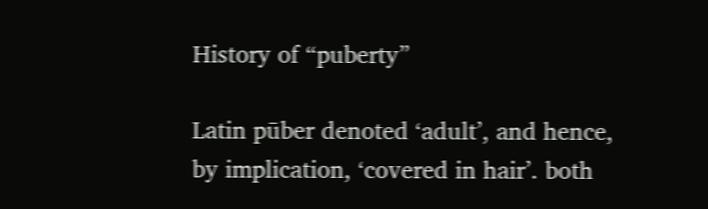History of “puberty”

Latin pūber denoted ‘adult’, and hence, by implication, ‘covered in hair’. both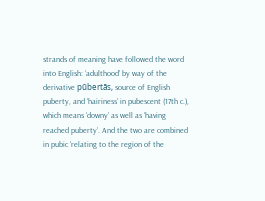strands of meaning have followed the word into English: ‘adulthood’ by way of the derivative pūbertās, source of English puberty, and ‘hairiness’ in pubescent (17th c.), which means ‘downy’ as well as ‘having reached puberty’. And the two are combined in pubic ‘relating to the region of the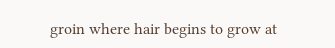groin where hair begins to grow at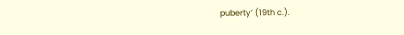puberty’ (19th c.).